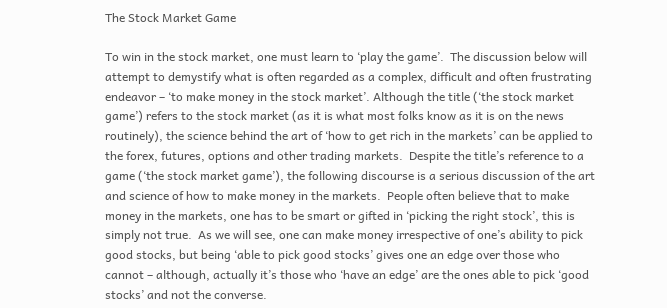The Stock Market Game

To win in the stock market, one must learn to ‘play the game’.  The discussion below will attempt to demystify what is often regarded as a complex, difficult and often frustrating endeavor – ‘to make money in the stock market’. Although the title (‘the stock market game’) refers to the stock market (as it is what most folks know as it is on the news routinely), the science behind the art of ‘how to get rich in the markets’ can be applied to the forex, futures, options and other trading markets.  Despite the title’s reference to a game (‘the stock market game’), the following discourse is a serious discussion of the art and science of how to make money in the markets.  People often believe that to make money in the markets, one has to be smart or gifted in ‘picking the right stock’, this is simply not true.  As we will see, one can make money irrespective of one’s ability to pick good stocks, but being ‘able to pick good stocks’ gives one an edge over those who cannot – although, actually it’s those who ‘have an edge’ are the ones able to pick ‘good stocks’ and not the converse.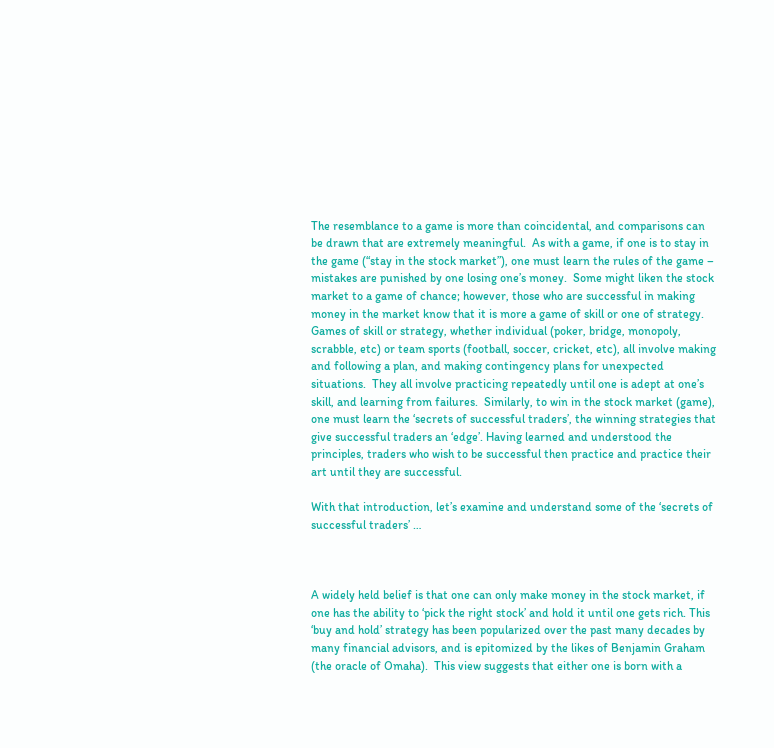The resemblance to a game is more than coincidental, and comparisons can be drawn that are extremely meaningful.  As with a game, if one is to stay in the game (“stay in the stock market”), one must learn the rules of the game – mistakes are punished by one losing one’s money.  Some might liken the stock market to a game of chance; however, those who are successful in making money in the market know that it is more a game of skill or one of strategy.  Games of skill or strategy, whether individual (poker, bridge, monopoly, scrabble, etc) or team sports (football, soccer, cricket, etc), all involve making and following a plan, and making contingency plans for unexpected situations.  They all involve practicing repeatedly until one is adept at one’s skill, and learning from failures.  Similarly, to win in the stock market (game), one must learn the ‘secrets of successful traders’, the winning strategies that give successful traders an ‘edge’. Having learned and understood the principles, traders who wish to be successful then practice and practice their art until they are successful.

With that introduction, let’s examine and understand some of the ‘secrets of successful traders’ …



A widely held belief is that one can only make money in the stock market, if one has the ability to ‘pick the right stock’ and hold it until one gets rich. This ‘buy and hold’ strategy has been popularized over the past many decades by many financial advisors, and is epitomized by the likes of Benjamin Graham (the oracle of Omaha).  This view suggests that either one is born with a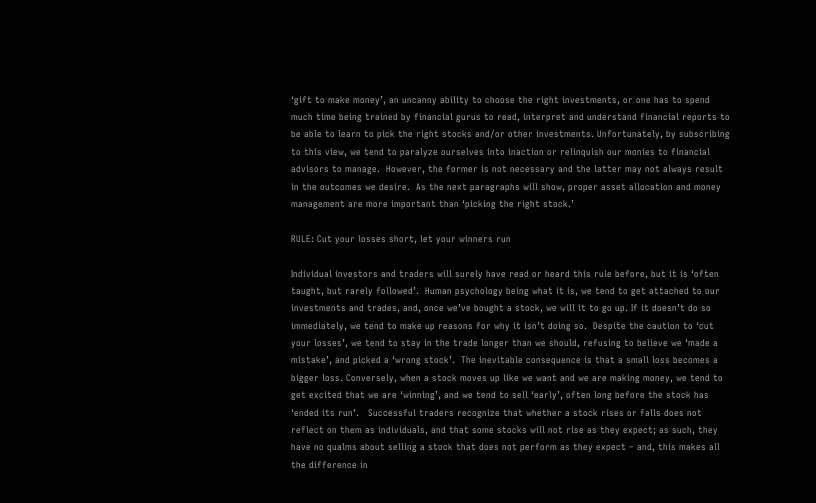‘gift to make money’, an uncanny ability to choose the right investments, or one has to spend much time being trained by financial gurus to read, interpret and understand financial reports to be able to learn to pick the right stocks and/or other investments. Unfortunately, by subscribing to this view, we tend to paralyze ourselves into inaction or relinquish our monies to financial advisors to manage.  However, the former is not necessary and the latter may not always result in the outcomes we desire.  As the next paragraphs will show, proper asset allocation and money management are more important than ‘picking the right stock.’

RULE: Cut your losses short, let your winners run

Individual investors and traders will surely have read or heard this rule before, but it is ‘often taught, but rarely followed’.  Human psychology being what it is, we tend to get attached to our investments and trades, and, once we’ve bought a stock, we will it to go up. If it doesn’t do so immediately, we tend to make up reasons for why it isn’t doing so.  Despite the caution to ‘cut your losses’, we tend to stay in the trade longer than we should, refusing to believe we ‘made a mistake’, and picked a ‘wrong stock’.  The inevitable consequence is that a small loss becomes a bigger loss. Conversely, when a stock moves up like we want and we are making money, we tend to get excited that we are ‘winning’, and we tend to sell ‘early’, often long before the stock has ‘ended its run’.   Successful traders recognize that whether a stock rises or falls does not reflect on them as individuals, and that some stocks will not rise as they expect; as such, they have no qualms about selling a stock that does not perform as they expect – and, this makes all the difference in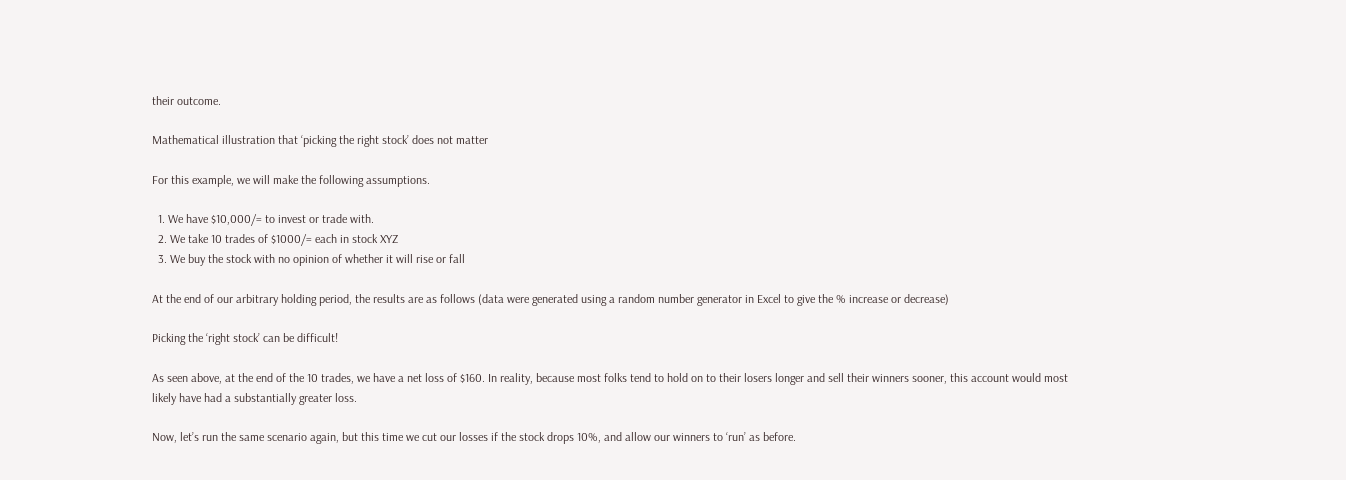their outcome.

Mathematical illustration that ‘picking the right stock’ does not matter

For this example, we will make the following assumptions.

  1. We have $10,000/= to invest or trade with.
  2. We take 10 trades of $1000/= each in stock XYZ
  3. We buy the stock with no opinion of whether it will rise or fall

At the end of our arbitrary holding period, the results are as follows (data were generated using a random number generator in Excel to give the % increase or decrease)

Picking the ‘right stock’ can be difficult!

As seen above, at the end of the 10 trades, we have a net loss of $160. In reality, because most folks tend to hold on to their losers longer and sell their winners sooner, this account would most likely have had a substantially greater loss.

Now, let’s run the same scenario again, but this time we cut our losses if the stock drops 10%, and allow our winners to ‘run’ as before.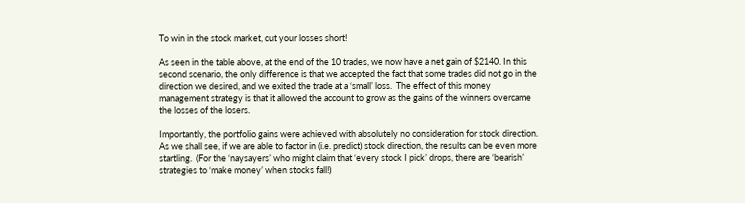To win in the stock market, cut your losses short!

As seen in the table above, at the end of the 10 trades, we now have a net gain of $2140. In this second scenario, the only difference is that we accepted the fact that some trades did not go in the direction we desired, and we exited the trade at a ‘small’ loss.  The effect of this money management strategy is that it allowed the account to grow as the gains of the winners overcame the losses of the losers.

Importantly, the portfolio gains were achieved with absolutely no consideration for stock direction. As we shall see, if we are able to factor in (i.e. predict) stock direction, the results can be even more startling.  (For the ‘naysayers’ who might claim that ‘every stock I pick’ drops, there are ‘bearish’ strategies to ‘make money’ when stocks fall!)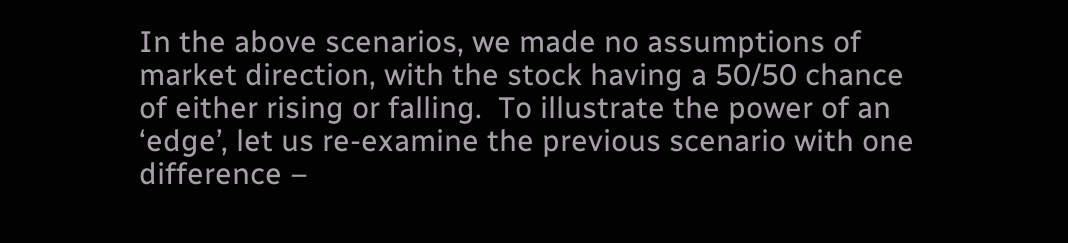In the above scenarios, we made no assumptions of market direction, with the stock having a 50/50 chance of either rising or falling.  To illustrate the power of an ‘edge’, let us re-examine the previous scenario with one difference –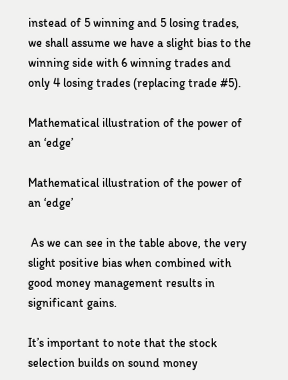instead of 5 winning and 5 losing trades, we shall assume we have a slight bias to the winning side with 6 winning trades and only 4 losing trades (replacing trade #5).

Mathematical illustration of the power of an ‘edge’

Mathematical illustration of the power of an ‘edge’

 As we can see in the table above, the very slight positive bias when combined with good money management results in significant gains.

It’s important to note that the stock selection builds on sound money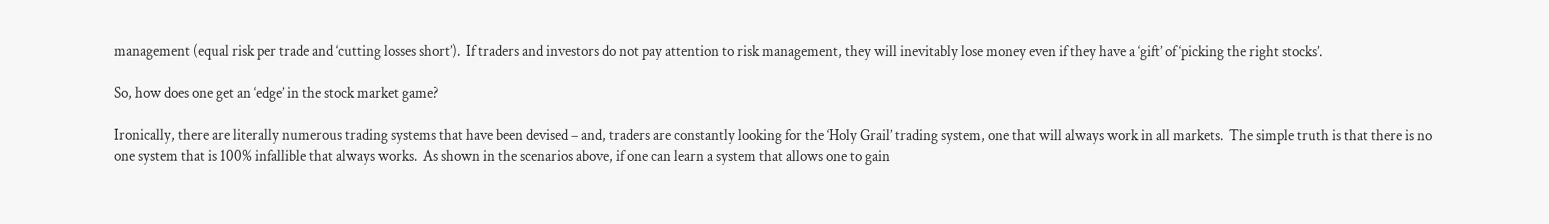management (equal risk per trade and ‘cutting losses short’).  If traders and investors do not pay attention to risk management, they will inevitably lose money even if they have a ‘gift’ of ‘picking the right stocks’.

So, how does one get an ‘edge’ in the stock market game?

Ironically, there are literally numerous trading systems that have been devised – and, traders are constantly looking for the ‘Holy Grail’ trading system, one that will always work in all markets.  The simple truth is that there is no one system that is 100% infallible that always works.  As shown in the scenarios above, if one can learn a system that allows one to gain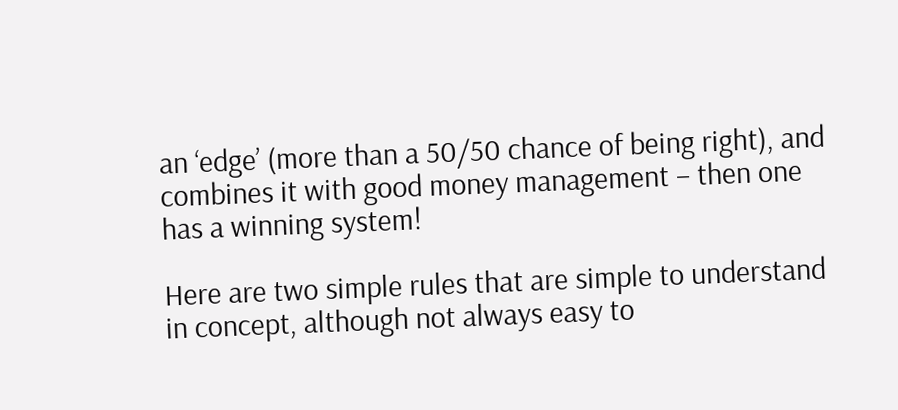an ‘edge’ (more than a 50/50 chance of being right), and combines it with good money management – then one has a winning system!

Here are two simple rules that are simple to understand in concept, although not always easy to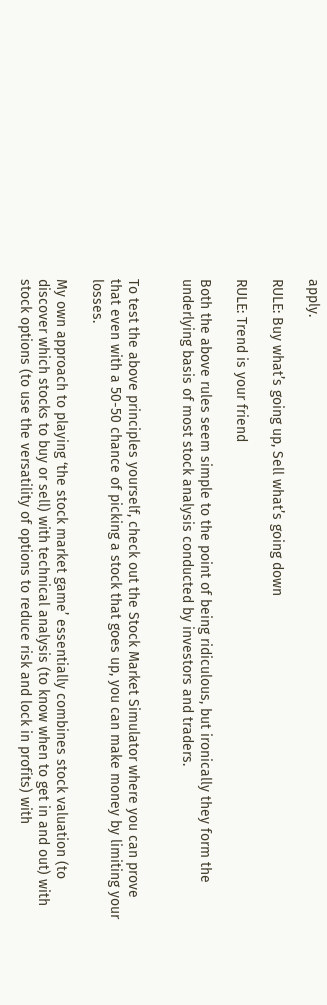apply.

RULE: Buy what’s going up, Sell what’s going down

RULE: Trend is your friend

Both the above rules seem simple to the point of being ridiculous, but ironically they form the underlying basis of most stock analysis conducted by investors and traders.


To test the above principles yourself, check out the Stock Market Simulator where you can prove that even with a 50-50 chance of picking a stock that goes up, you can make money by limiting your losses.

My own approach to playing ‘the stock market game’ essentially combines stock valuation (to discover which stocks to buy or sell) with technical analysis (to know when to get in and out) with stock options (to use the versatility of options to reduce risk and lock in profits) with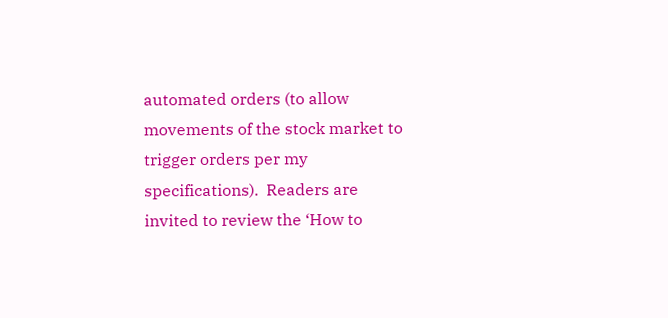automated orders (to allow movements of the stock market to trigger orders per my specifications).  Readers are invited to review the ‘How to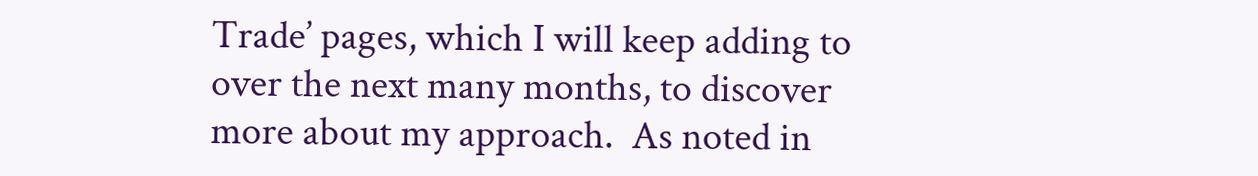Trade’ pages, which I will keep adding to over the next many months, to discover more about my approach.  As noted in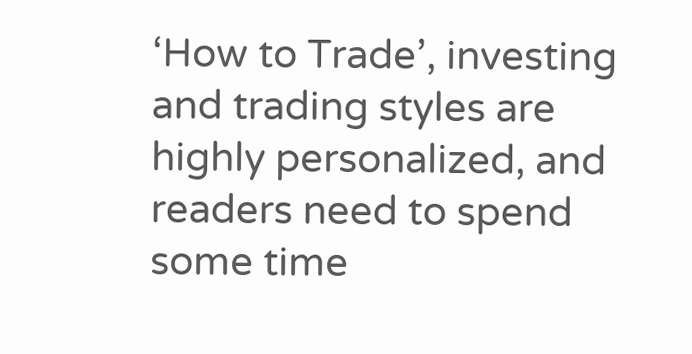‘How to Trade’, investing and trading styles are highly personalized, and readers need to spend some time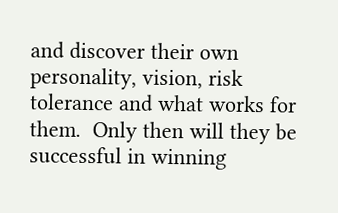and discover their own personality, vision, risk tolerance and what works for them.  Only then will they be successful in winning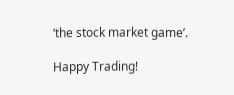‘the stock market game’.

Happy Trading!